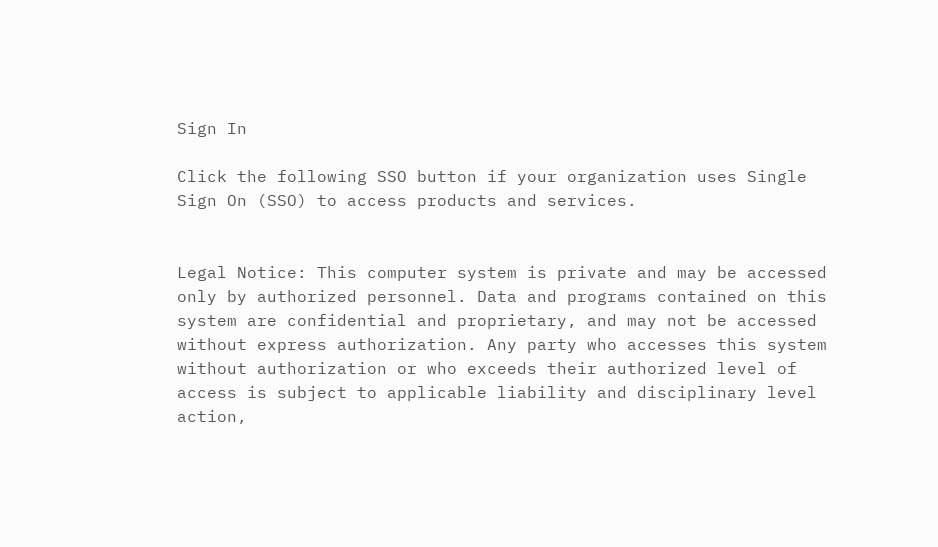Sign In

Click the following SSO button if your organization uses Single Sign On (SSO) to access products and services.


Legal Notice: This computer system is private and may be accessed only by authorized personnel. Data and programs contained on this system are confidential and proprietary, and may not be accessed without express authorization. Any party who accesses this system without authorization or who exceeds their authorized level of access is subject to applicable liability and disciplinary level action,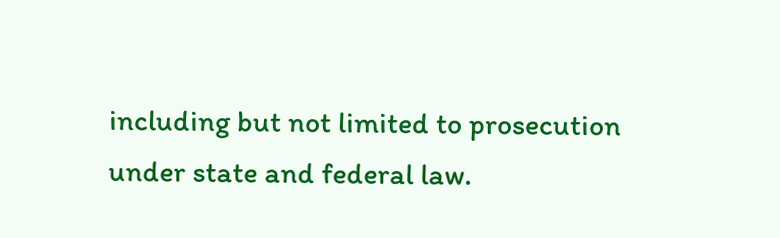including but not limited to prosecution under state and federal law.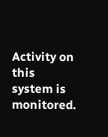Activity on this system is monitored.